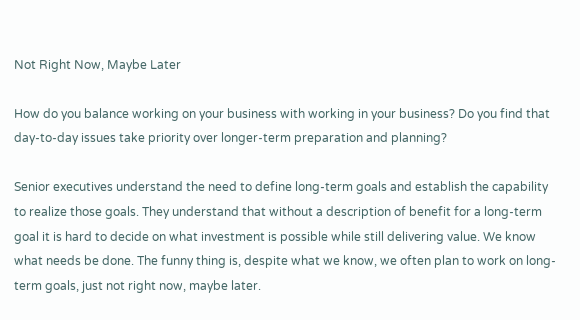Not Right Now, Maybe Later

How do you balance working on your business with working in your business? Do you find that day-to-day issues take priority over longer-term preparation and planning?

Senior executives understand the need to define long-term goals and establish the capability to realize those goals. They understand that without a description of benefit for a long-term goal it is hard to decide on what investment is possible while still delivering value. We know what needs be done. The funny thing is, despite what we know, we often plan to work on long-term goals, just not right now, maybe later.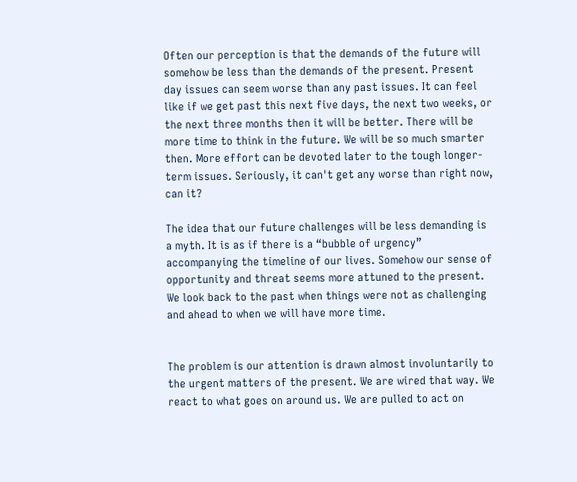Often our perception is that the demands of the future will somehow be less than the demands of the present. Present day issues can seem worse than any past issues. It can feel like if we get past this next five days, the next two weeks, or the next three months then it will be better. There will be more time to think in the future. We will be so much smarter then. More effort can be devoted later to the tough longer-term issues. Seriously, it can't get any worse than right now, can it?

The idea that our future challenges will be less demanding is a myth. It is as if there is a “bubble of urgency” accompanying the timeline of our lives. Somehow our sense of opportunity and threat seems more attuned to the present. We look back to the past when things were not as challenging and ahead to when we will have more time.


The problem is our attention is drawn almost involuntarily to the urgent matters of the present. We are wired that way. We react to what goes on around us. We are pulled to act on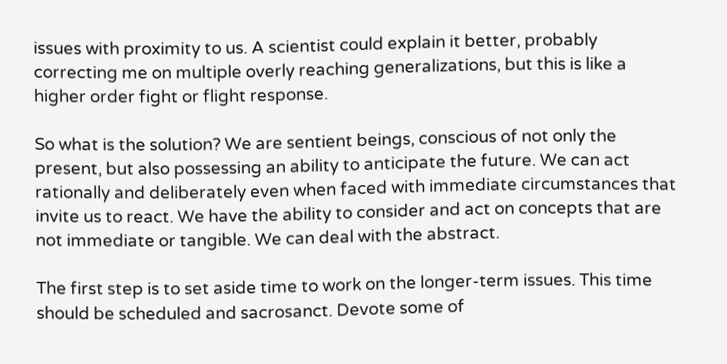issues with proximity to us. A scientist could explain it better, probably correcting me on multiple overly reaching generalizations, but this is like a higher order fight or flight response.

So what is the solution? We are sentient beings, conscious of not only the present, but also possessing an ability to anticipate the future. We can act rationally and deliberately even when faced with immediate circumstances that invite us to react. We have the ability to consider and act on concepts that are not immediate or tangible. We can deal with the abstract.

The first step is to set aside time to work on the longer-term issues. This time should be scheduled and sacrosanct. Devote some of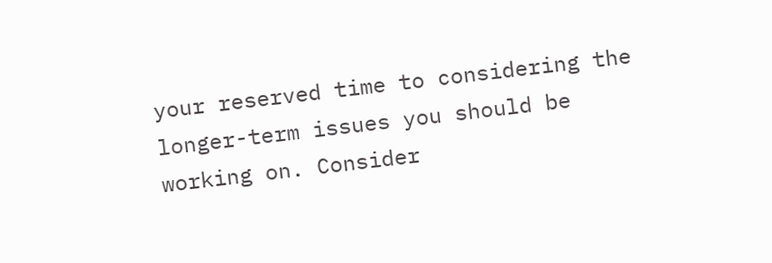your reserved time to considering the longer-term issues you should be working on. Consider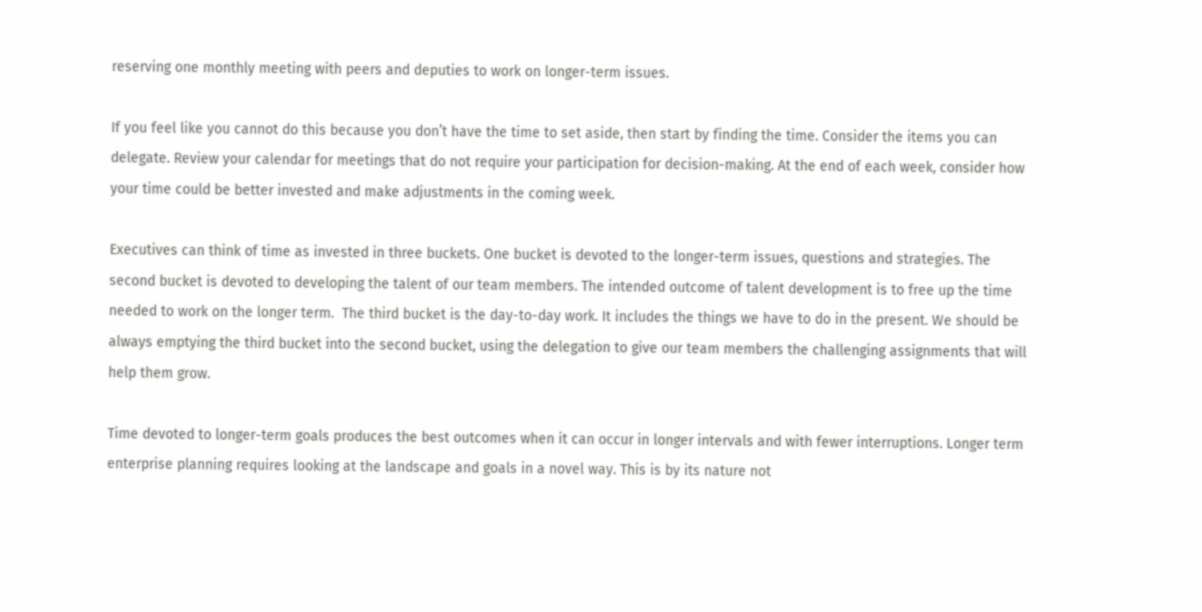reserving one monthly meeting with peers and deputies to work on longer-term issues.

If you feel like you cannot do this because you don’t have the time to set aside, then start by finding the time. Consider the items you can delegate. Review your calendar for meetings that do not require your participation for decision-making. At the end of each week, consider how your time could be better invested and make adjustments in the coming week.

Executives can think of time as invested in three buckets. One bucket is devoted to the longer-term issues, questions and strategies. The second bucket is devoted to developing the talent of our team members. The intended outcome of talent development is to free up the time needed to work on the longer term.  The third bucket is the day-to-day work. It includes the things we have to do in the present. We should be always emptying the third bucket into the second bucket, using the delegation to give our team members the challenging assignments that will help them grow.

Time devoted to longer-term goals produces the best outcomes when it can occur in longer intervals and with fewer interruptions. Longer term enterprise planning requires looking at the landscape and goals in a novel way. This is by its nature not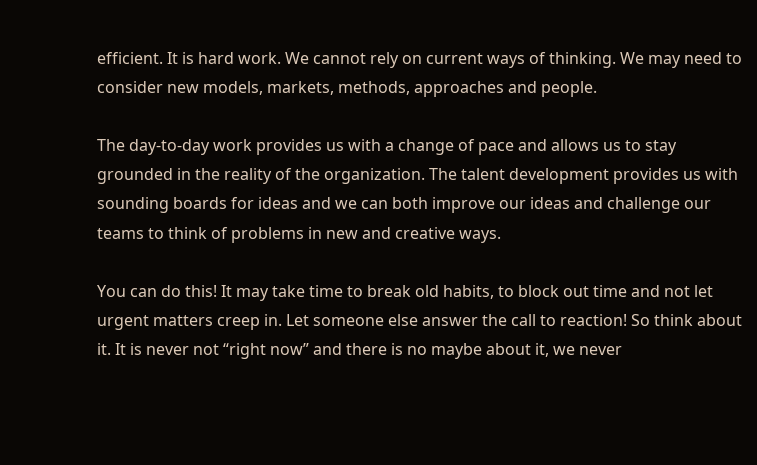efficient. It is hard work. We cannot rely on current ways of thinking. We may need to consider new models, markets, methods, approaches and people.

The day-to-day work provides us with a change of pace and allows us to stay grounded in the reality of the organization. The talent development provides us with sounding boards for ideas and we can both improve our ideas and challenge our teams to think of problems in new and creative ways.

You can do this! It may take time to break old habits, to block out time and not let urgent matters creep in. Let someone else answer the call to reaction! So think about it. It is never not “right now” and there is no maybe about it, we never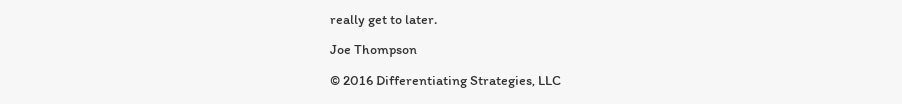really get to later.

Joe Thompson

© 2016 Differentiating Strategies, LLC